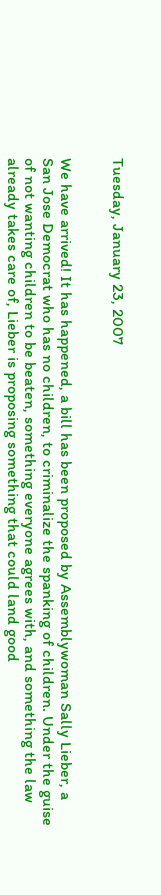Tuesday, January 23, 2007


We have arrived! It has happened, a bill has been proposed by Assemblywoman Sally Lieber, a San Jose Democrat who has no children, to criminalize the spanking of children. Under the guise of not wanting children to be beaten, something everyone agrees with, and something the law already takes care of, Lieber is proposing something that could land good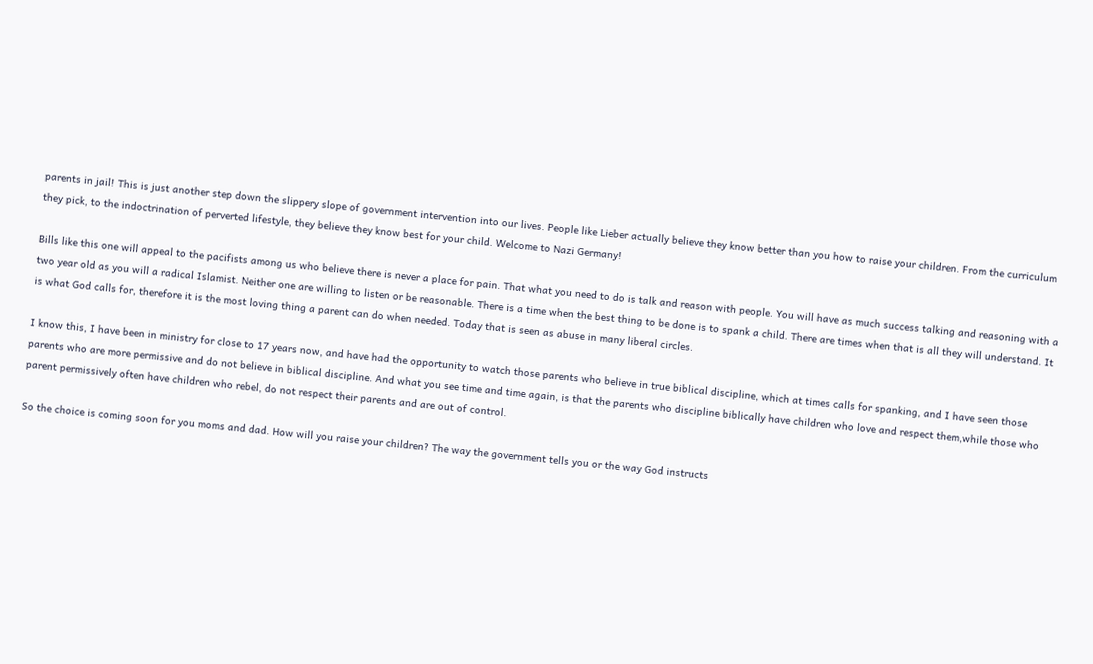parents in jail! This is just another step down the slippery slope of government intervention into our lives. People like Lieber actually believe they know better than you how to raise your children. From the curriculum they pick, to the indoctrination of perverted lifestyle, they believe they know best for your child. Welcome to Nazi Germany!

Bills like this one will appeal to the pacifists among us who believe there is never a place for pain. That what you need to do is talk and reason with people. You will have as much success talking and reasoning with a two year old as you will a radical Islamist. Neither one are willing to listen or be reasonable. There is a time when the best thing to be done is to spank a child. There are times when that is all they will understand. It is what God calls for, therefore it is the most loving thing a parent can do when needed. Today that is seen as abuse in many liberal circles.

I know this, I have been in ministry for close to 17 years now, and have had the opportunity to watch those parents who believe in true biblical discipline, which at times calls for spanking, and I have seen those parents who are more permissive and do not believe in biblical discipline. And what you see time and time again, is that the parents who discipline biblically have children who love and respect them,while those who parent permissively often have children who rebel, do not respect their parents and are out of control.

So the choice is coming soon for you moms and dad. How will you raise your children? The way the government tells you or the way God instructs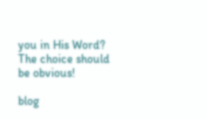you in His Word? The choice should be obvious!

blog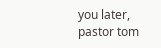you later,
pastor tom